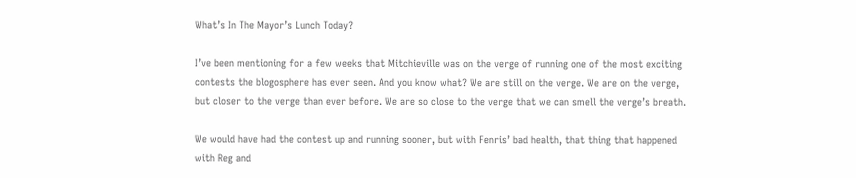What’s In The Mayor’s Lunch Today?

I’ve been mentioning for a few weeks that Mitchieville was on the verge of running one of the most exciting contests the blogosphere has ever seen. And you know what? We are still on the verge. We are on the verge, but closer to the verge than ever before. We are so close to the verge that we can smell the verge’s breath.

We would have had the contest up and running sooner, but with Fenris’ bad health, that thing that happened with Reg and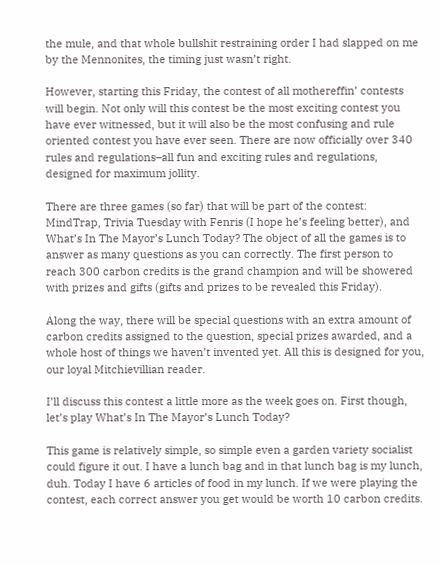the mule, and that whole bullshit restraining order I had slapped on me by the Mennonites, the timing just wasn’t right.

However, starting this Friday, the contest of all mothereffin’ contests will begin. Not only will this contest be the most exciting contest you have ever witnessed, but it will also be the most confusing and rule oriented contest you have ever seen. There are now officially over 340 rules and regulations–all fun and exciting rules and regulations, designed for maximum jollity.

There are three games (so far) that will be part of the contest: MindTrap, Trivia Tuesday with Fenris (I hope he’s feeling better), and What’s In The Mayor’s Lunch Today? The object of all the games is to answer as many questions as you can correctly. The first person to reach 300 carbon credits is the grand champion and will be showered with prizes and gifts (gifts and prizes to be revealed this Friday).

Along the way, there will be special questions with an extra amount of carbon credits assigned to the question, special prizes awarded, and a whole host of things we haven’t invented yet. All this is designed for you, our loyal Mitchievillian reader.

I’ll discuss this contest a little more as the week goes on. First though, let’s play What’s In The Mayor’s Lunch Today?

This game is relatively simple, so simple even a garden variety socialist could figure it out. I have a lunch bag and in that lunch bag is my lunch, duh. Today I have 6 articles of food in my lunch. If we were playing the contest, each correct answer you get would be worth 10 carbon credits.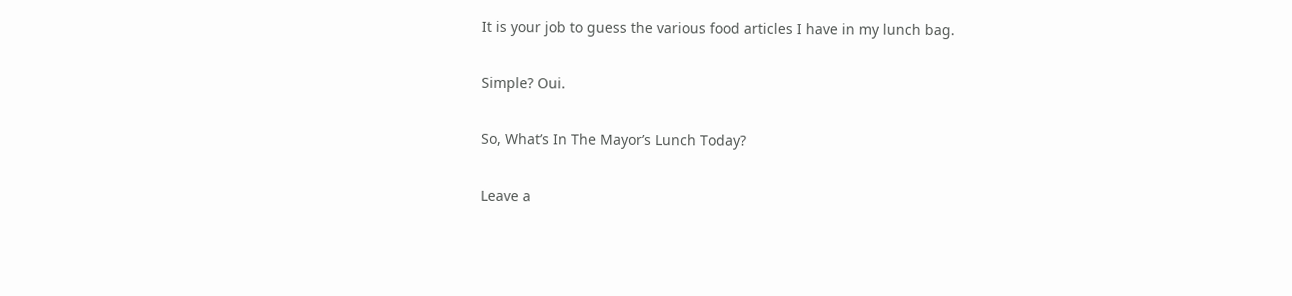It is your job to guess the various food articles I have in my lunch bag.

Simple? Oui.

So, What’s In The Mayor’s Lunch Today?

Leave a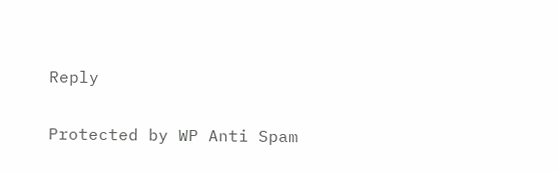Reply

Protected by WP Anti Spam